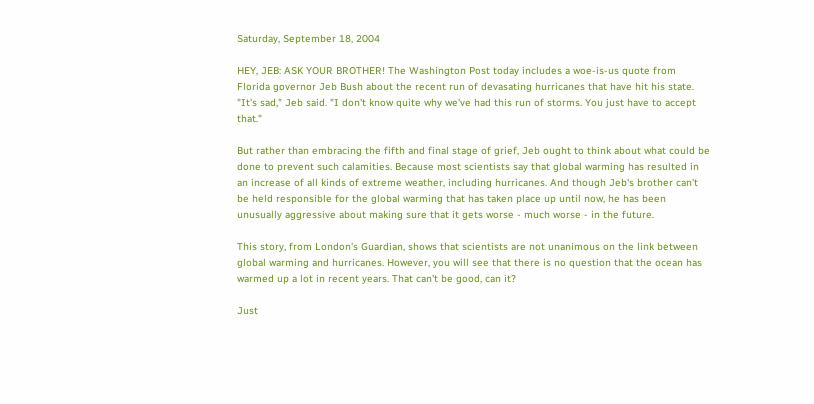Saturday, September 18, 2004

HEY, JEB: ASK YOUR BROTHER! The Washington Post today includes a woe-is-us quote from Florida governor Jeb Bush about the recent run of devasating hurricanes that have hit his state. "It's sad," Jeb said. "I don't know quite why we've had this run of storms. You just have to accept that."

But rather than embracing the fifth and final stage of grief, Jeb ought to think about what could be done to prevent such calamities. Because most scientists say that global warming has resulted in an increase of all kinds of extreme weather, including hurricanes. And though Jeb's brother can't be held responsible for the global warming that has taken place up until now, he has been unusually aggressive about making sure that it gets worse - much worse - in the future.

This story, from London's Guardian, shows that scientists are not unanimous on the link between global warming and hurricanes. However, you will see that there is no question that the ocean has warmed up a lot in recent years. That can't be good, can it?

Just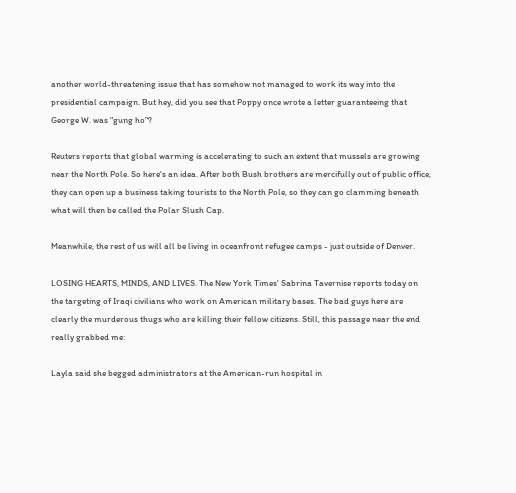another world-threatening issue that has somehow not managed to work its way into the presidential campaign. But hey, did you see that Poppy once wrote a letter guaranteeing that George W. was "gung ho"?

Reuters reports that global warming is accelerating to such an extent that mussels are growing near the North Pole. So here's an idea. After both Bush brothers are mercifully out of public office, they can open up a business taking tourists to the North Pole, so they can go clamming beneath what will then be called the Polar Slush Cap.

Meanwhile, the rest of us will all be living in oceanfront refugee camps - just outside of Denver.

LOSING HEARTS, MINDS, AND LIVES. The New York Times' Sabrina Tavernise reports today on the targeting of Iraqi civilians who work on American military bases. The bad guys here are clearly the murderous thugs who are killing their fellow citizens. Still, this passage near the end really grabbed me:

Layla said she begged administrators at the American-run hospital in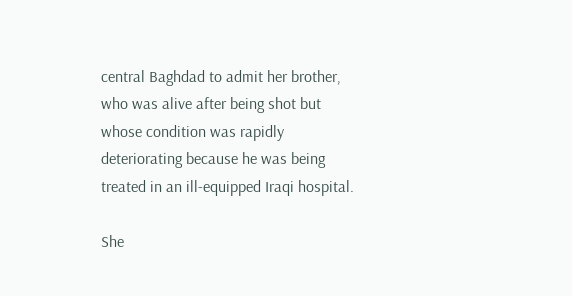central Baghdad to admit her brother, who was alive after being shot but whose condition was rapidly deteriorating because he was being treated in an ill-equipped Iraqi hospital.

She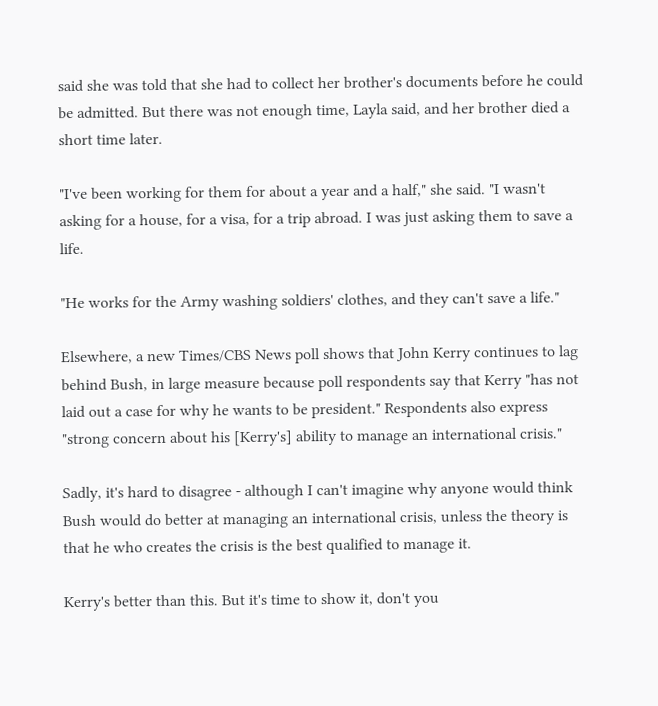said she was told that she had to collect her brother's documents before he could be admitted. But there was not enough time, Layla said, and her brother died a short time later.

"I've been working for them for about a year and a half," she said. "I wasn't asking for a house, for a visa, for a trip abroad. I was just asking them to save a life.

"He works for the Army washing soldiers' clothes, and they can't save a life."

Elsewhere, a new Times/CBS News poll shows that John Kerry continues to lag behind Bush, in large measure because poll respondents say that Kerry "has not laid out a case for why he wants to be president." Respondents also express "strong concern about his [Kerry's] ability to manage an international crisis."

Sadly, it's hard to disagree - although I can't imagine why anyone would think Bush would do better at managing an international crisis, unless the theory is that he who creates the crisis is the best qualified to manage it.

Kerry's better than this. But it's time to show it, don't you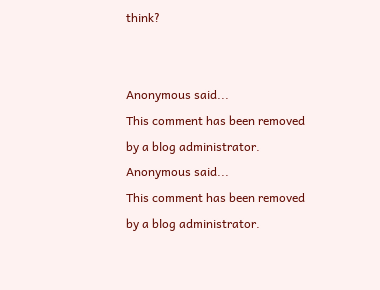think?


Anonymous said...
This comment has been removed by a blog administrator.
Anonymous said...
This comment has been removed by a blog administrator.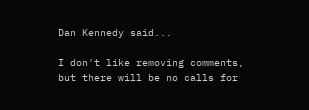Dan Kennedy said...

I don't like removing comments, but there will be no calls for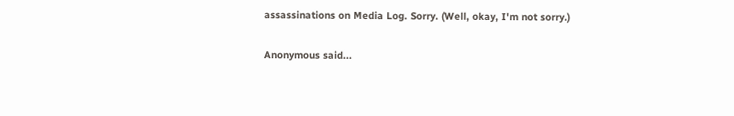assassinations on Media Log. Sorry. (Well, okay, I'm not sorry.)

Anonymous said...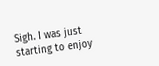Sigh. I was just starting to enjoy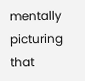mentally picturing that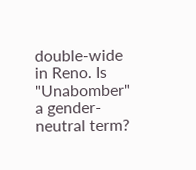double-wide in Reno. Is "Unabomber" a gender-neutral term?